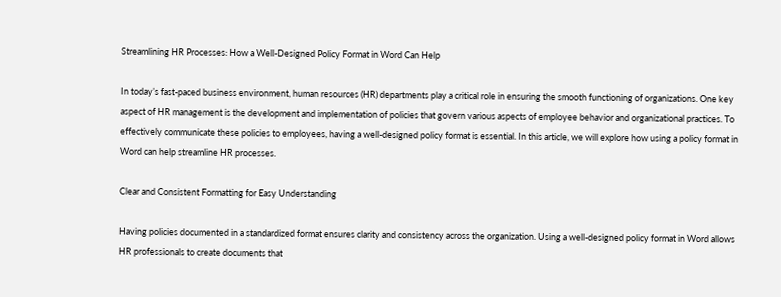Streamlining HR Processes: How a Well-Designed Policy Format in Word Can Help

In today’s fast-paced business environment, human resources (HR) departments play a critical role in ensuring the smooth functioning of organizations. One key aspect of HR management is the development and implementation of policies that govern various aspects of employee behavior and organizational practices. To effectively communicate these policies to employees, having a well-designed policy format is essential. In this article, we will explore how using a policy format in Word can help streamline HR processes.

Clear and Consistent Formatting for Easy Understanding

Having policies documented in a standardized format ensures clarity and consistency across the organization. Using a well-designed policy format in Word allows HR professionals to create documents that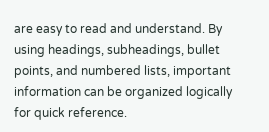are easy to read and understand. By using headings, subheadings, bullet points, and numbered lists, important information can be organized logically for quick reference.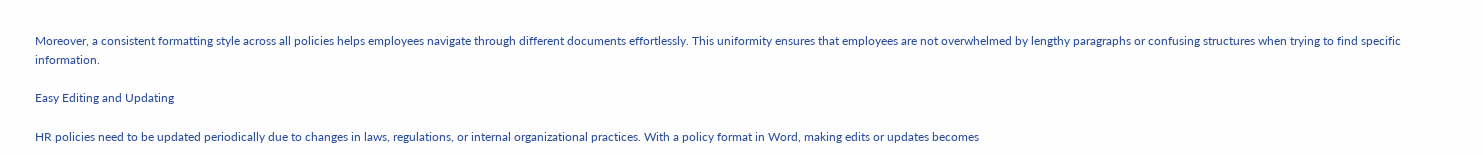Moreover, a consistent formatting style across all policies helps employees navigate through different documents effortlessly. This uniformity ensures that employees are not overwhelmed by lengthy paragraphs or confusing structures when trying to find specific information.

Easy Editing and Updating

HR policies need to be updated periodically due to changes in laws, regulations, or internal organizational practices. With a policy format in Word, making edits or updates becomes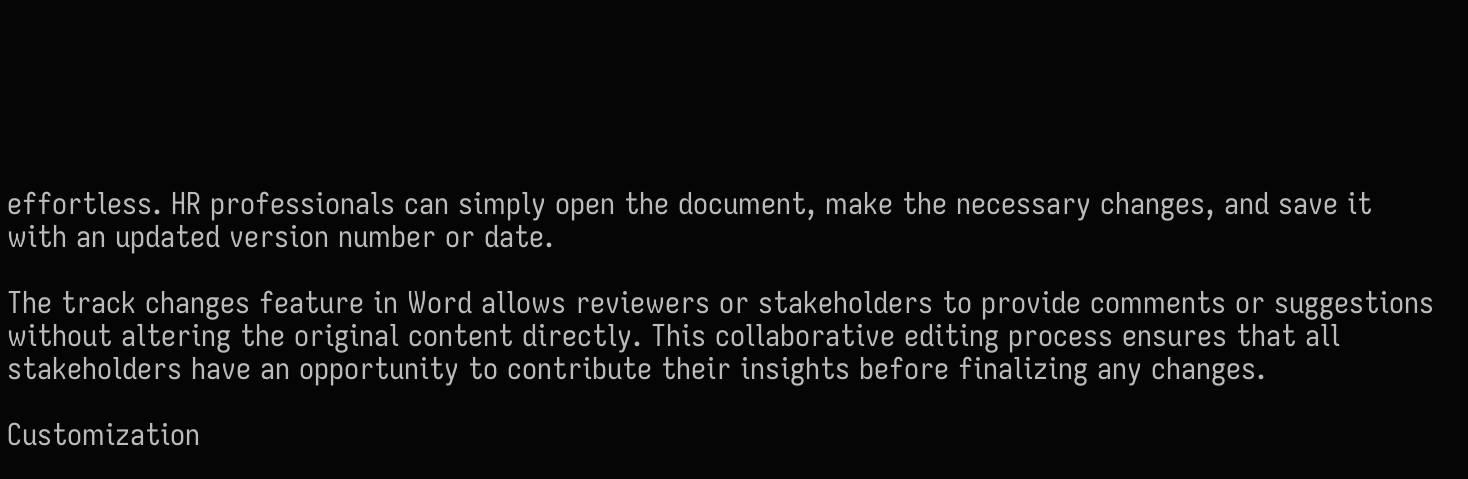effortless. HR professionals can simply open the document, make the necessary changes, and save it with an updated version number or date.

The track changes feature in Word allows reviewers or stakeholders to provide comments or suggestions without altering the original content directly. This collaborative editing process ensures that all stakeholders have an opportunity to contribute their insights before finalizing any changes.

Customization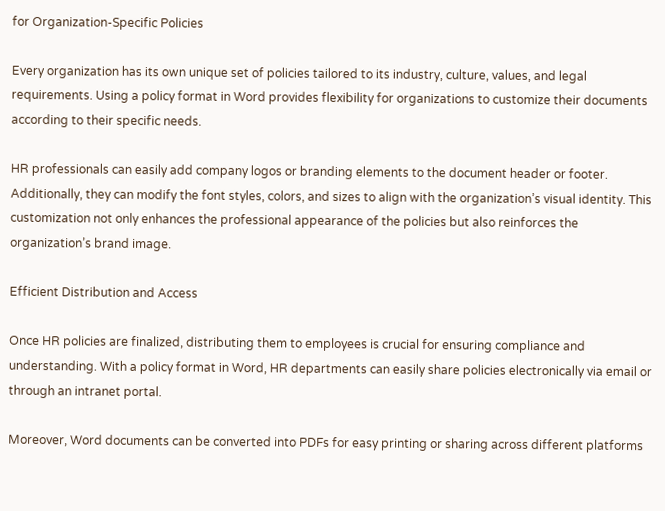for Organization-Specific Policies

Every organization has its own unique set of policies tailored to its industry, culture, values, and legal requirements. Using a policy format in Word provides flexibility for organizations to customize their documents according to their specific needs.

HR professionals can easily add company logos or branding elements to the document header or footer. Additionally, they can modify the font styles, colors, and sizes to align with the organization’s visual identity. This customization not only enhances the professional appearance of the policies but also reinforces the organization’s brand image.

Efficient Distribution and Access

Once HR policies are finalized, distributing them to employees is crucial for ensuring compliance and understanding. With a policy format in Word, HR departments can easily share policies electronically via email or through an intranet portal.

Moreover, Word documents can be converted into PDFs for easy printing or sharing across different platforms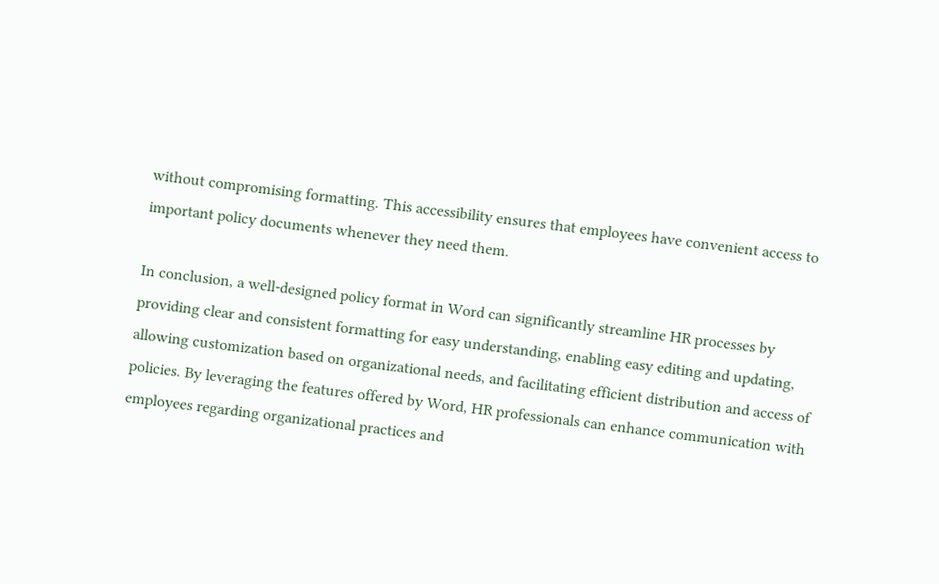without compromising formatting. This accessibility ensures that employees have convenient access to important policy documents whenever they need them.

In conclusion, a well-designed policy format in Word can significantly streamline HR processes by providing clear and consistent formatting for easy understanding, enabling easy editing and updating, allowing customization based on organizational needs, and facilitating efficient distribution and access of policies. By leveraging the features offered by Word, HR professionals can enhance communication with employees regarding organizational practices and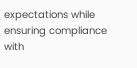expectations while ensuring compliance with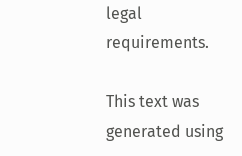legal requirements.

This text was generated using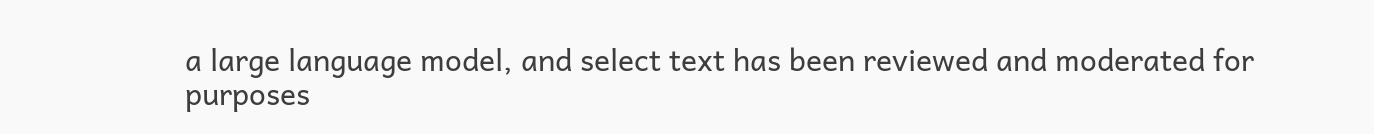a large language model, and select text has been reviewed and moderated for purposes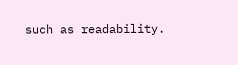such as readability.